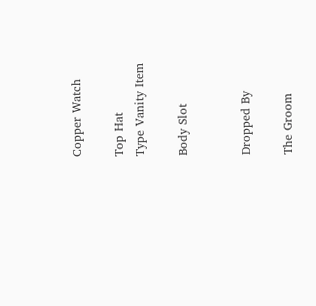Copper Watch

Top Hat
Type Vanity Item

Body Slot


Dropped By

The Groom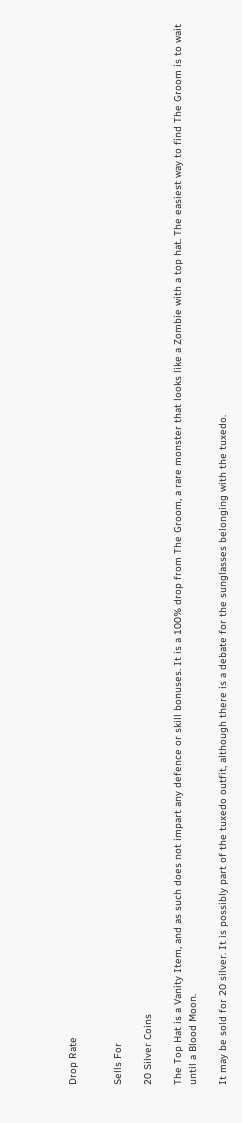Drop Rate


Sells For

20 Silver Coins

The Top Hat is a Vanity Item, and as such does not impart any defence or skill bonuses. It is a 100% drop from The Groom, a rare monster that looks like a Zombie with a top hat. The easiest way to find The Groom is to wait until a Blood Moon.

It may be sold for 20 silver. It is possibly part of the tuxedo outfit, although there is a debate for the sunglasses belonging with the tuxedo.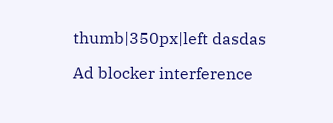thumb|350px|left dasdas

Ad blocker interference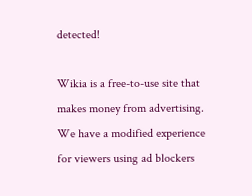detected!

Wikia is a free-to-use site that makes money from advertising. We have a modified experience for viewers using ad blockers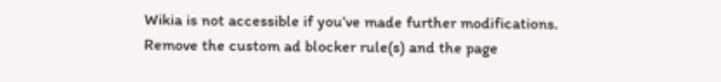Wikia is not accessible if you’ve made further modifications. Remove the custom ad blocker rule(s) and the page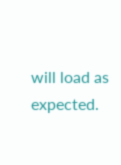will load as expected.